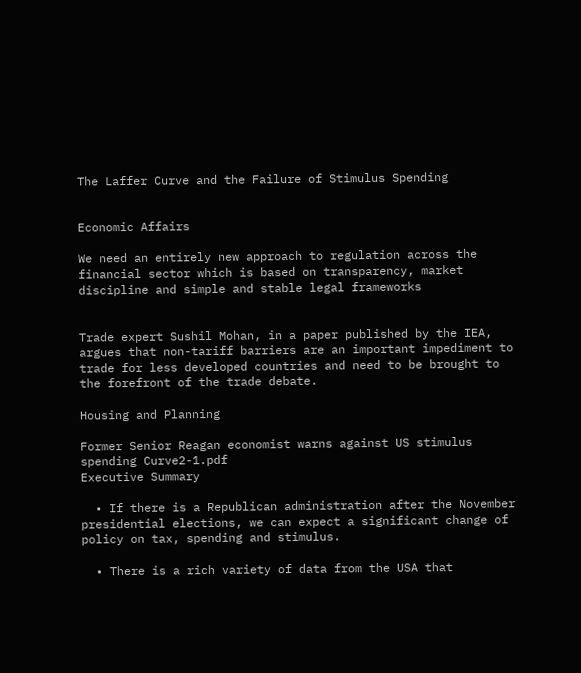The Laffer Curve and the Failure of Stimulus Spending


Economic Affairs

We need an entirely new approach to regulation across the financial sector which is based on transparency, market discipline and simple and stable legal frameworks


Trade expert Sushil Mohan, in a paper published by the IEA, argues that non-tariff barriers are an important impediment to trade for less developed countries and need to be brought to the forefront of the trade debate.

Housing and Planning

Former Senior Reagan economist warns against US stimulus spending Curve2-1.pdf
Executive Summary

  • If there is a Republican administration after the November presidential elections, we can expect a significant change of policy on tax, spending and stimulus.

  • There is a rich variety of data from the USA that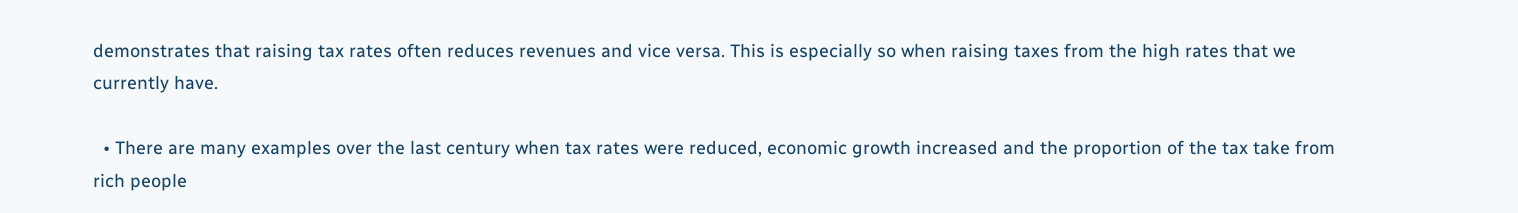demonstrates that raising tax rates often reduces revenues and vice versa. This is especially so when raising taxes from the high rates that we currently have.

  • There are many examples over the last century when tax rates were reduced, economic growth increased and the proportion of the tax take from rich people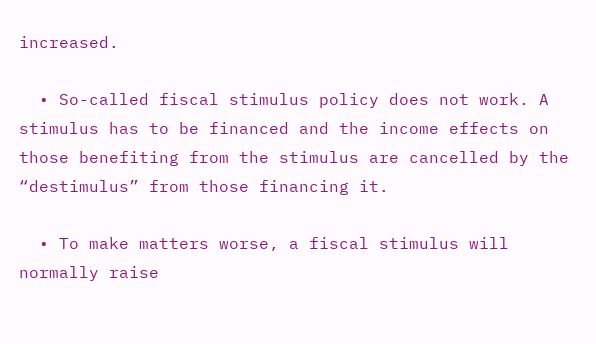increased.

  • So-called fiscal stimulus policy does not work. A stimulus has to be financed and the income effects on those benefiting from the stimulus are cancelled by the “destimulus” from those financing it.

  • To make matters worse, a fiscal stimulus will normally raise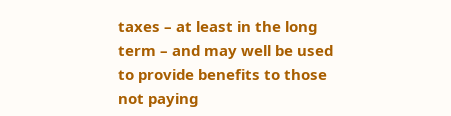taxes – at least in the long term – and may well be used to provide benefits to those not paying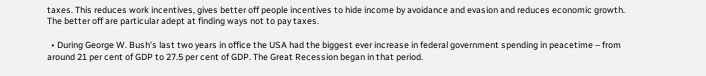taxes. This reduces work incentives, gives better off people incentives to hide income by avoidance and evasion and reduces economic growth. The better off are particular adept at finding ways not to pay taxes.

  • During George W. Bush’s last two years in office the USA had the biggest ever increase in federal government spending in peacetime – from around 21 per cent of GDP to 27.5 per cent of GDP. The Great Recession began in that period.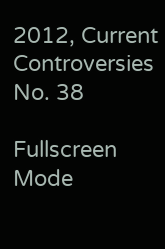2012, Current Controversies No. 38

Fullscreen Mode